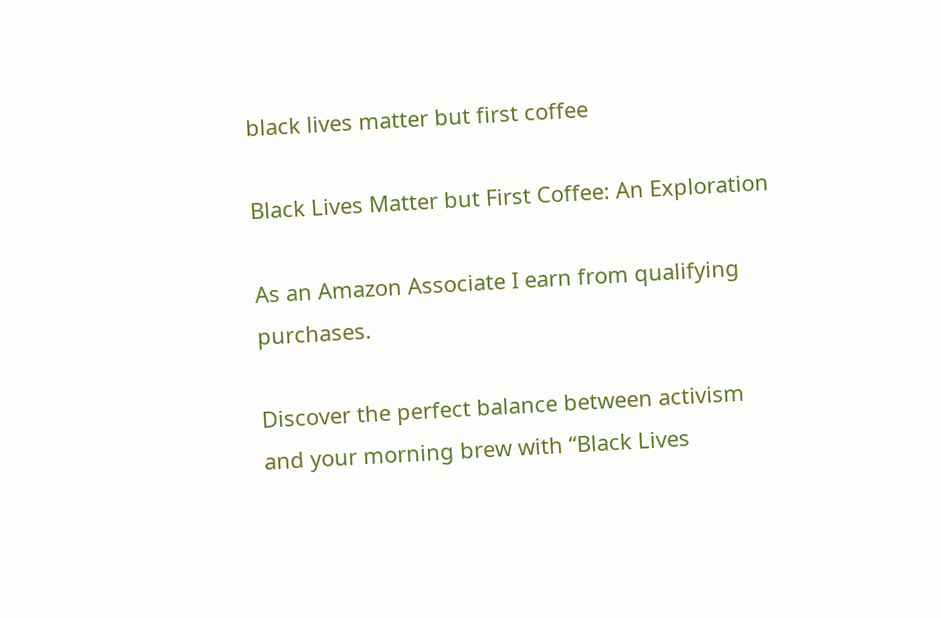black lives matter but first coffee

Black Lives Matter but First Coffee: An Exploration

As an Amazon Associate I earn from qualifying purchases.

Discover the perfect balance between activism and your morning brew with “Black Lives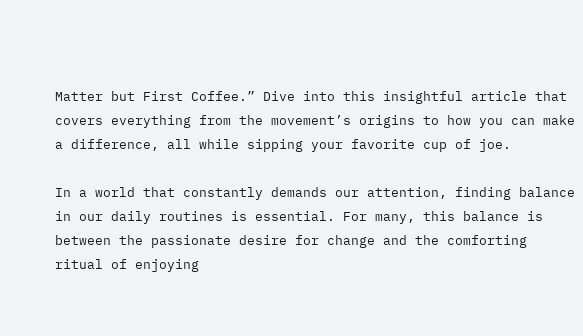Matter but First Coffee.” Dive into this insightful article that covers everything from the movement’s origins to how you can make a difference, all while sipping your favorite cup of joe.

In a world that constantly demands our attention, finding balance in our daily routines is essential. For many, this balance is between the passionate desire for change and the comforting ritual of enjoying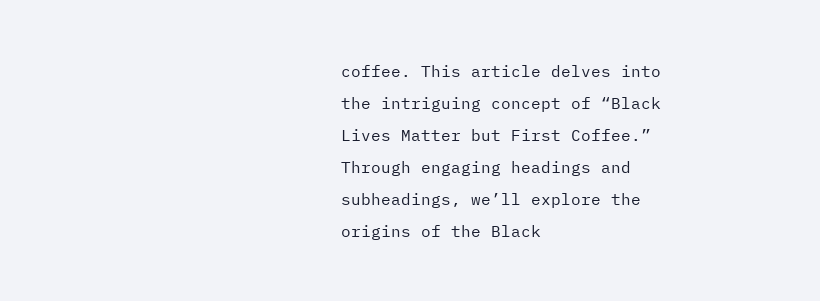coffee. This article delves into the intriguing concept of “Black Lives Matter but First Coffee.” Through engaging headings and subheadings, we’ll explore the origins of the Black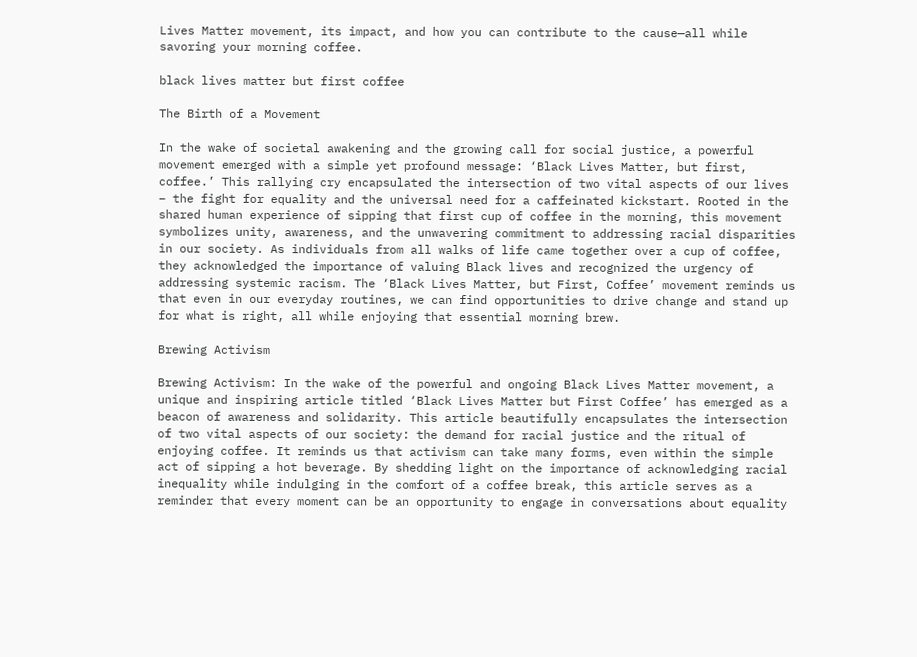Lives Matter movement, its impact, and how you can contribute to the cause—all while savoring your morning coffee.

black lives matter but first coffee

The Birth of a Movement

In the wake of societal awakening and the growing call for social justice, a powerful movement emerged with a simple yet profound message: ‘Black Lives Matter, but first, coffee.’ This rallying cry encapsulated the intersection of two vital aspects of our lives – the fight for equality and the universal need for a caffeinated kickstart. Rooted in the shared human experience of sipping that first cup of coffee in the morning, this movement symbolizes unity, awareness, and the unwavering commitment to addressing racial disparities in our society. As individuals from all walks of life came together over a cup of coffee, they acknowledged the importance of valuing Black lives and recognized the urgency of addressing systemic racism. The ‘Black Lives Matter, but First, Coffee’ movement reminds us that even in our everyday routines, we can find opportunities to drive change and stand up for what is right, all while enjoying that essential morning brew.

Brewing Activism

Brewing Activism: In the wake of the powerful and ongoing Black Lives Matter movement, a unique and inspiring article titled ‘Black Lives Matter but First Coffee’ has emerged as a beacon of awareness and solidarity. This article beautifully encapsulates the intersection of two vital aspects of our society: the demand for racial justice and the ritual of enjoying coffee. It reminds us that activism can take many forms, even within the simple act of sipping a hot beverage. By shedding light on the importance of acknowledging racial inequality while indulging in the comfort of a coffee break, this article serves as a reminder that every moment can be an opportunity to engage in conversations about equality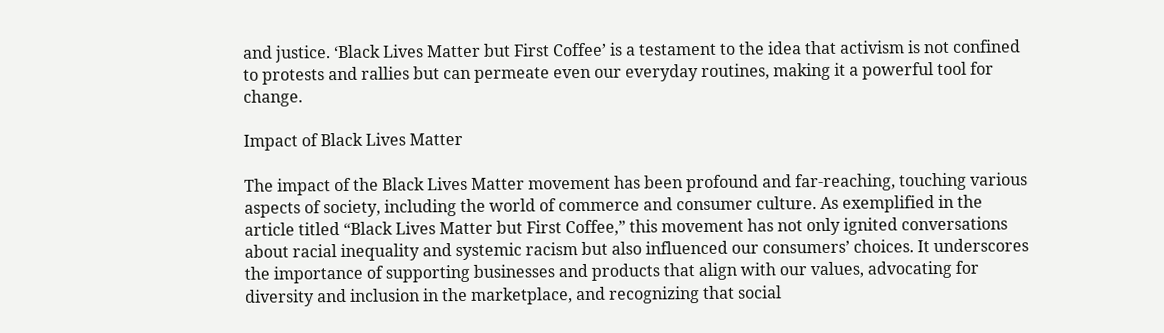and justice. ‘Black Lives Matter but First Coffee’ is a testament to the idea that activism is not confined to protests and rallies but can permeate even our everyday routines, making it a powerful tool for change.

Impact of Black Lives Matter

The impact of the Black Lives Matter movement has been profound and far-reaching, touching various aspects of society, including the world of commerce and consumer culture. As exemplified in the article titled “Black Lives Matter but First Coffee,” this movement has not only ignited conversations about racial inequality and systemic racism but also influenced our consumers’ choices. It underscores the importance of supporting businesses and products that align with our values, advocating for diversity and inclusion in the marketplace, and recognizing that social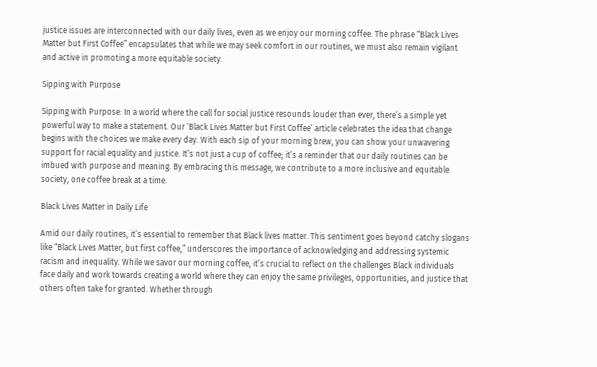justice issues are interconnected with our daily lives, even as we enjoy our morning coffee. The phrase “Black Lives Matter but First Coffee” encapsulates that while we may seek comfort in our routines, we must also remain vigilant and active in promoting a more equitable society.

Sipping with Purpose

Sipping with Purpose: In a world where the call for social justice resounds louder than ever, there’s a simple yet powerful way to make a statement. Our ‘Black Lives Matter but First Coffee’ article celebrates the idea that change begins with the choices we make every day. With each sip of your morning brew, you can show your unwavering support for racial equality and justice. It’s not just a cup of coffee; it’s a reminder that our daily routines can be imbued with purpose and meaning. By embracing this message, we contribute to a more inclusive and equitable society, one coffee break at a time.

Black Lives Matter in Daily Life

Amid our daily routines, it’s essential to remember that Black lives matter. This sentiment goes beyond catchy slogans like “Black Lives Matter, but first coffee,” underscores the importance of acknowledging and addressing systemic racism and inequality. While we savor our morning coffee, it’s crucial to reflect on the challenges Black individuals face daily and work towards creating a world where they can enjoy the same privileges, opportunities, and justice that others often take for granted. Whether through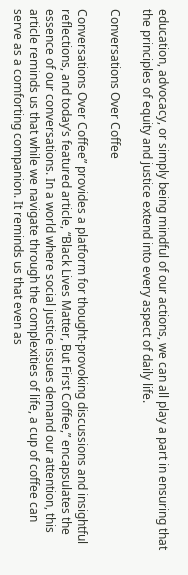education, advocacy, or simply being mindful of our actions, we can all play a part in ensuring that the principles of equity and justice extend into every aspect of daily life.

Conversations Over Coffee

Conversations Over Coffee” provides a platform for thought-provoking discussions and insightful reflections, and today’s featured article, “Black Lives Matter, But First Coffee,” encapsulates the essence of our conversations. In a world where social justice issues demand our attention, this article reminds us that while we navigate through the complexities of life, a cup of coffee can serve as a comforting companion. It reminds us that even as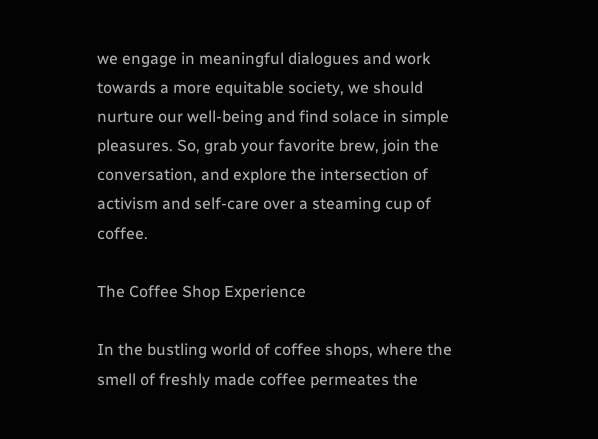we engage in meaningful dialogues and work towards a more equitable society, we should nurture our well-being and find solace in simple pleasures. So, grab your favorite brew, join the conversation, and explore the intersection of activism and self-care over a steaming cup of coffee.

The Coffee Shop Experience

In the bustling world of coffee shops, where the smell of freshly made coffee permeates the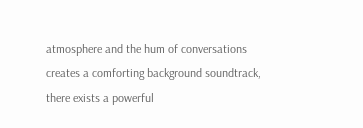atmosphere and the hum of conversations creates a comforting background soundtrack, there exists a powerful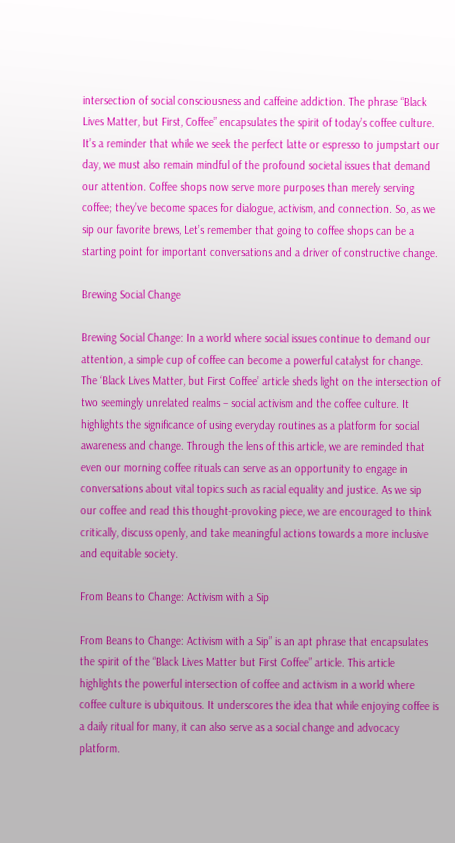intersection of social consciousness and caffeine addiction. The phrase “Black Lives Matter, but First, Coffee” encapsulates the spirit of today’s coffee culture. It’s a reminder that while we seek the perfect latte or espresso to jumpstart our day, we must also remain mindful of the profound societal issues that demand our attention. Coffee shops now serve more purposes than merely serving coffee; they’ve become spaces for dialogue, activism, and connection. So, as we sip our favorite brews, Let’s remember that going to coffee shops can be a starting point for important conversations and a driver of constructive change.

Brewing Social Change

Brewing Social Change: In a world where social issues continue to demand our attention, a simple cup of coffee can become a powerful catalyst for change. The ‘Black Lives Matter, but First Coffee’ article sheds light on the intersection of two seemingly unrelated realms – social activism and the coffee culture. It highlights the significance of using everyday routines as a platform for social awareness and change. Through the lens of this article, we are reminded that even our morning coffee rituals can serve as an opportunity to engage in conversations about vital topics such as racial equality and justice. As we sip our coffee and read this thought-provoking piece, we are encouraged to think critically, discuss openly, and take meaningful actions towards a more inclusive and equitable society.

From Beans to Change: Activism with a Sip

From Beans to Change: Activism with a Sip” is an apt phrase that encapsulates the spirit of the “Black Lives Matter but First Coffee” article. This article highlights the powerful intersection of coffee and activism in a world where coffee culture is ubiquitous. It underscores the idea that while enjoying coffee is a daily ritual for many, it can also serve as a social change and advocacy platform.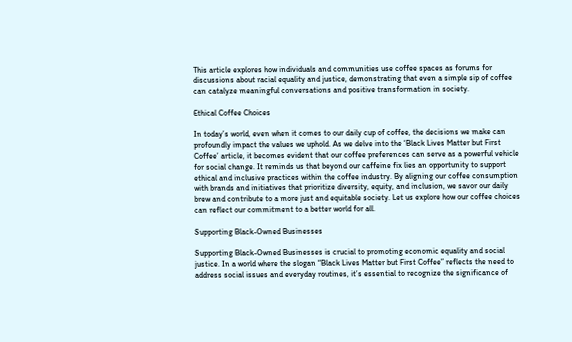This article explores how individuals and communities use coffee spaces as forums for discussions about racial equality and justice, demonstrating that even a simple sip of coffee can catalyze meaningful conversations and positive transformation in society.

Ethical Coffee Choices

In today’s world, even when it comes to our daily cup of coffee, the decisions we make can profoundly impact the values we uphold. As we delve into the ‘Black Lives Matter but First Coffee’ article, it becomes evident that our coffee preferences can serve as a powerful vehicle for social change. It reminds us that beyond our caffeine fix lies an opportunity to support ethical and inclusive practices within the coffee industry. By aligning our coffee consumption with brands and initiatives that prioritize diversity, equity, and inclusion, we savor our daily brew and contribute to a more just and equitable society. Let us explore how our coffee choices can reflect our commitment to a better world for all.

Supporting Black-Owned Businesses

Supporting Black-Owned Businesses is crucial to promoting economic equality and social justice. In a world where the slogan “Black Lives Matter but First Coffee” reflects the need to address social issues and everyday routines, it’s essential to recognize the significance of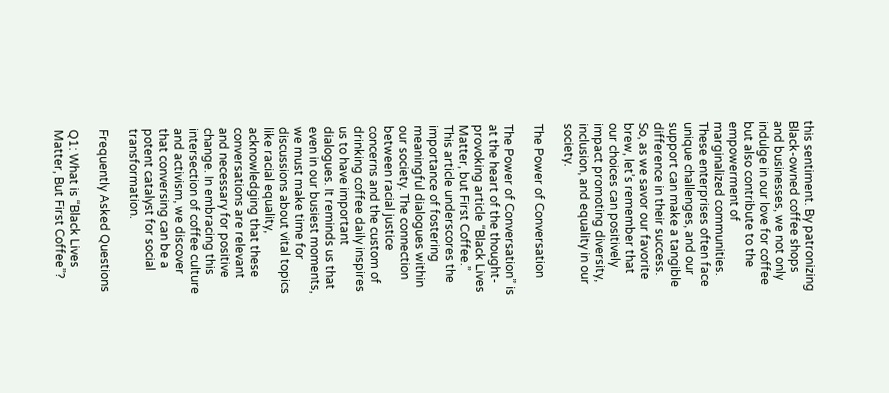this sentiment. By patronizing Black-owned coffee shops and businesses, we not only indulge in our love for coffee but also contribute to the empowerment of marginalized communities. These enterprises often face unique challenges, and our support can make a tangible difference in their success. So, as we savor our favorite brew, let’s remember that our choices can positively impact promoting diversity, inclusion, and equality in our society.

The Power of Conversation

The Power of Conversation” is at the heart of the thought-provoking article “Black Lives Matter, but First Coffee.” This article underscores the importance of fostering meaningful dialogues within our society. The connection between racial justice concerns and the custom of drinking coffee daily inspires us to have important dialogues. It reminds us that even in our busiest moments, we must make time for discussions about vital topics like racial equality, acknowledging that these conversations are relevant and necessary for positive change. In embracing this intersection of coffee culture and activism, we discover that conversing can be a potent catalyst for social transformation.

Frequently Asked Questions

Q1: What is “Black Lives Matter, But First Coffee”?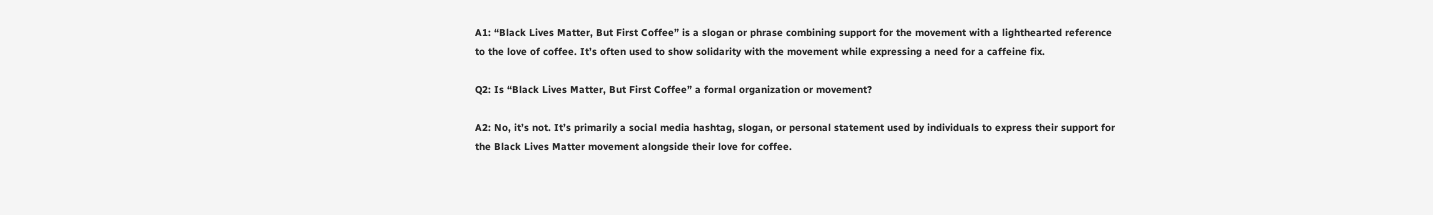A1: “Black Lives Matter, But First Coffee” is a slogan or phrase combining support for the movement with a lighthearted reference to the love of coffee. It’s often used to show solidarity with the movement while expressing a need for a caffeine fix.

Q2: Is “Black Lives Matter, But First Coffee” a formal organization or movement?

A2: No, it’s not. It’s primarily a social media hashtag, slogan, or personal statement used by individuals to express their support for the Black Lives Matter movement alongside their love for coffee.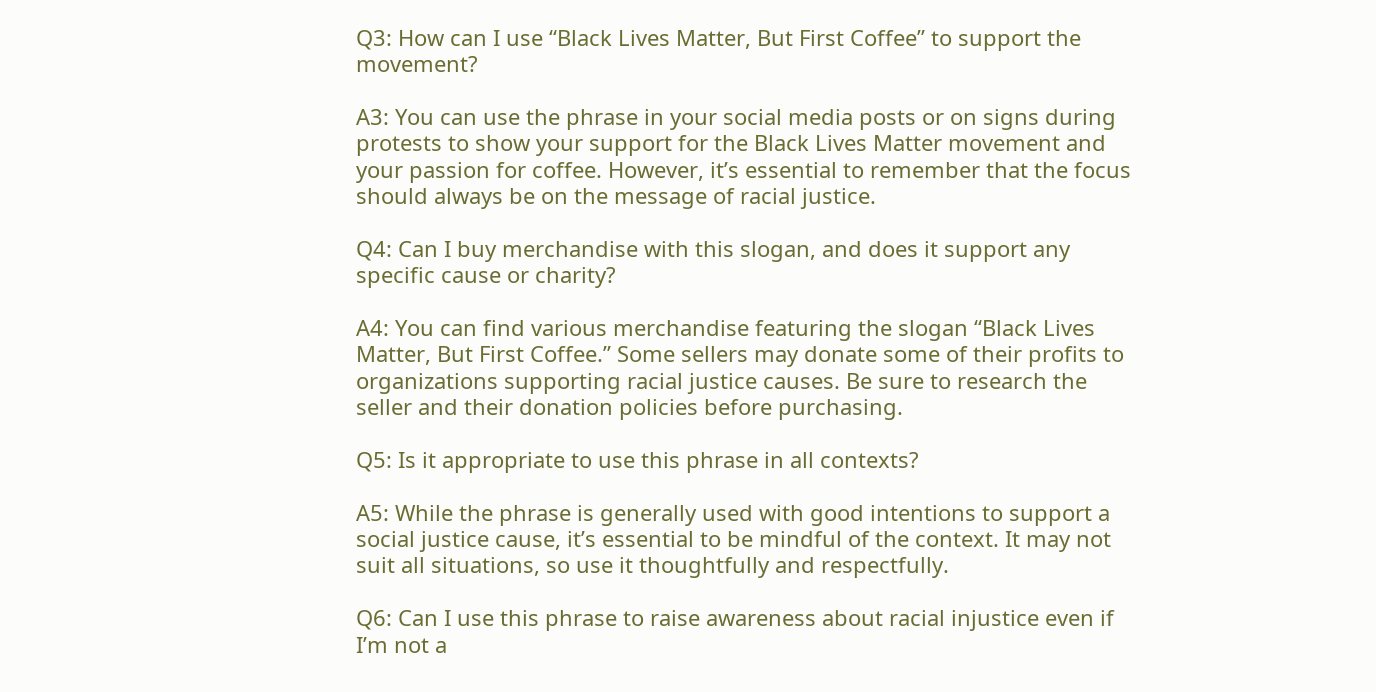Q3: How can I use “Black Lives Matter, But First Coffee” to support the movement?

A3: You can use the phrase in your social media posts or on signs during protests to show your support for the Black Lives Matter movement and your passion for coffee. However, it’s essential to remember that the focus should always be on the message of racial justice.

Q4: Can I buy merchandise with this slogan, and does it support any specific cause or charity?

A4: You can find various merchandise featuring the slogan “Black Lives Matter, But First Coffee.” Some sellers may donate some of their profits to organizations supporting racial justice causes. Be sure to research the seller and their donation policies before purchasing.

Q5: Is it appropriate to use this phrase in all contexts?

A5: While the phrase is generally used with good intentions to support a social justice cause, it’s essential to be mindful of the context. It may not suit all situations, so use it thoughtfully and respectfully.

Q6: Can I use this phrase to raise awareness about racial injustice even if I’m not a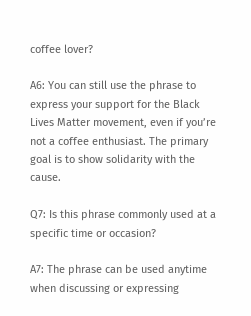coffee lover?

A6: You can still use the phrase to express your support for the Black Lives Matter movement, even if you’re not a coffee enthusiast. The primary goal is to show solidarity with the cause.

Q7: Is this phrase commonly used at a specific time or occasion?

A7: The phrase can be used anytime when discussing or expressing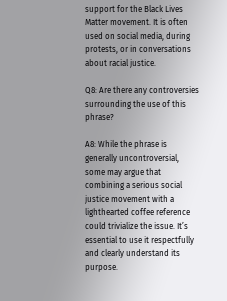support for the Black Lives Matter movement. It is often used on social media, during protests, or in conversations about racial justice.

Q8: Are there any controversies surrounding the use of this phrase?

A8: While the phrase is generally uncontroversial, some may argue that combining a serious social justice movement with a lighthearted coffee reference could trivialize the issue. It’s essential to use it respectfully and clearly understand its purpose.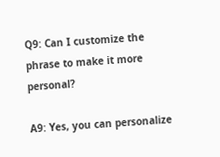Q9: Can I customize the phrase to make it more personal?

A9: Yes, you can personalize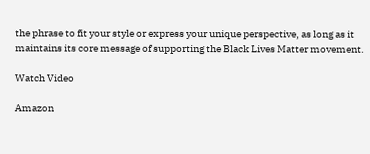the phrase to fit your style or express your unique perspective, as long as it maintains its core message of supporting the Black Lives Matter movement.

Watch Video

Amazon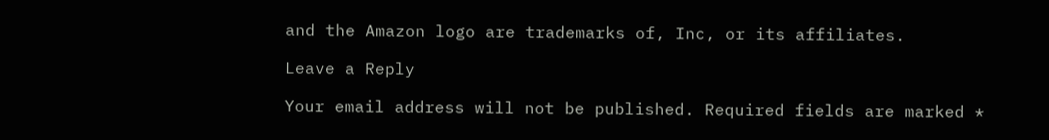and the Amazon logo are trademarks of, Inc, or its affiliates.

Leave a Reply

Your email address will not be published. Required fields are marked *